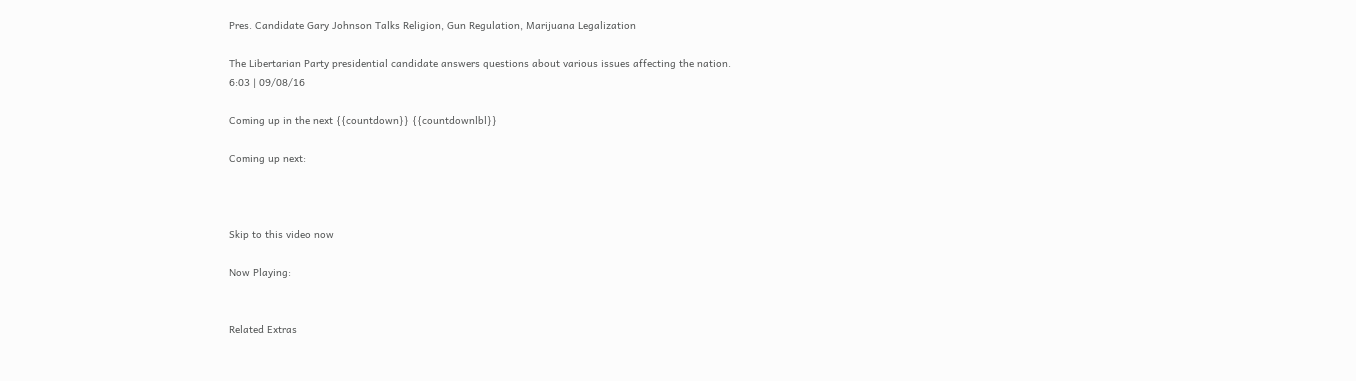Pres. Candidate Gary Johnson Talks Religion, Gun Regulation, Marijuana Legalization

The Libertarian Party presidential candidate answers questions about various issues affecting the nation.
6:03 | 09/08/16

Coming up in the next {{countdown}} {{countdownlbl}}

Coming up next:



Skip to this video now

Now Playing:


Related Extras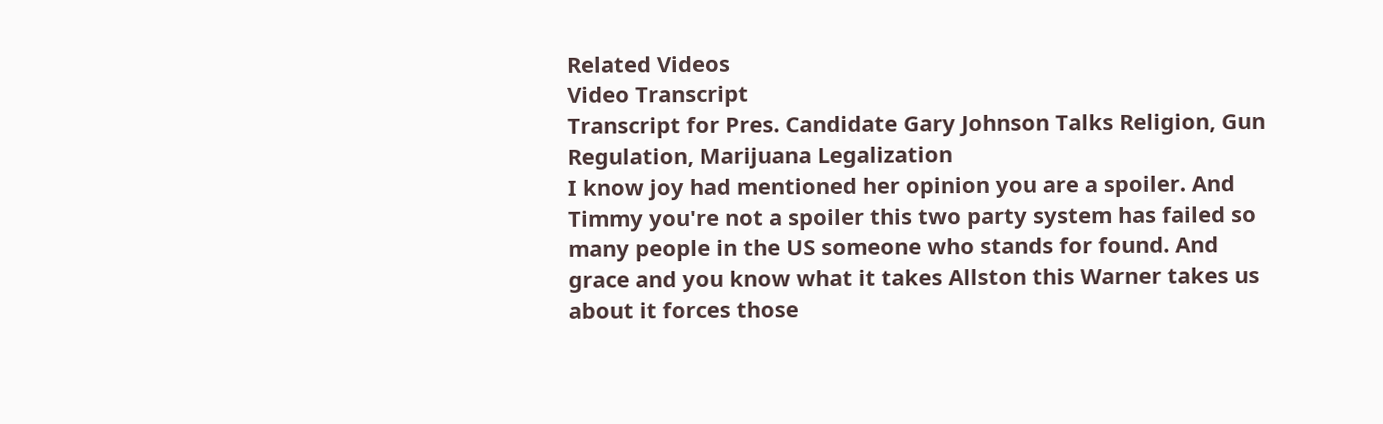Related Videos
Video Transcript
Transcript for Pres. Candidate Gary Johnson Talks Religion, Gun Regulation, Marijuana Legalization
I know joy had mentioned her opinion you are a spoiler. And Timmy you're not a spoiler this two party system has failed so many people in the US someone who stands for found. And grace and you know what it takes Allston this Warner takes us about it forces those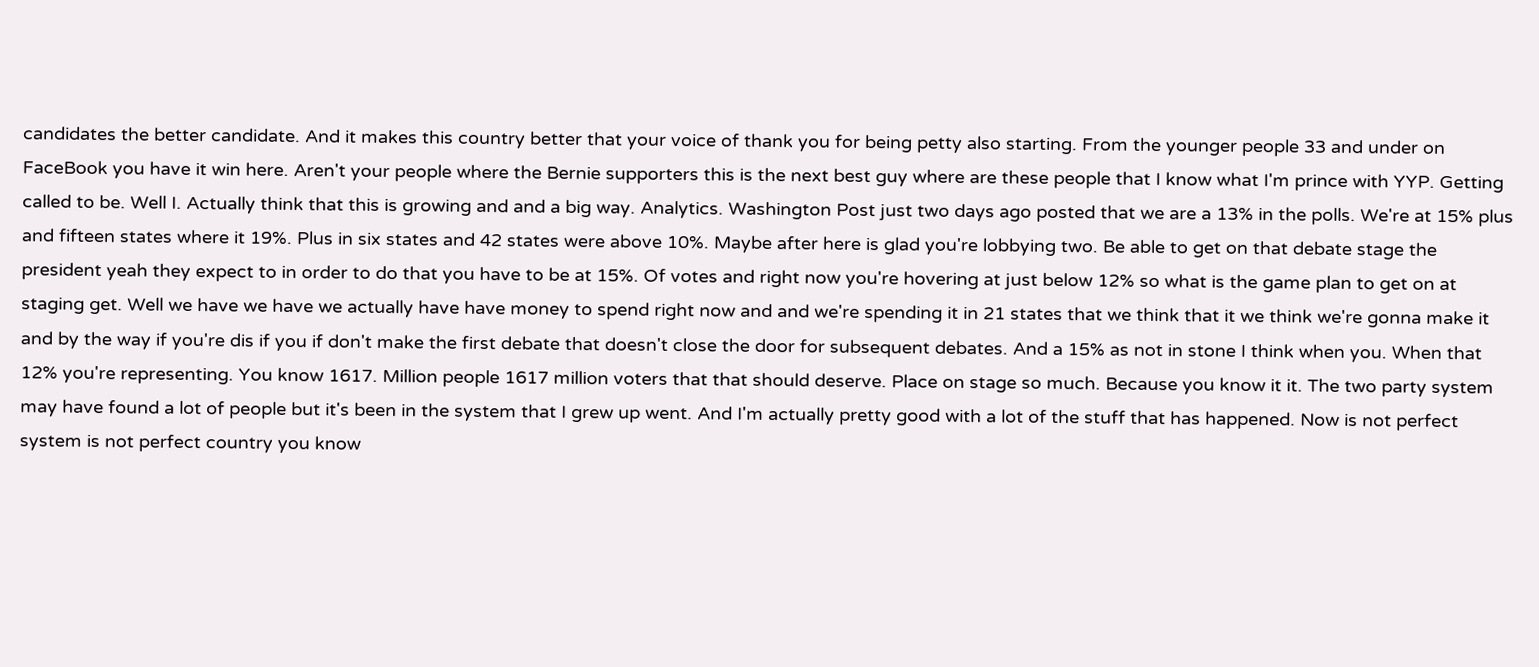candidates the better candidate. And it makes this country better that your voice of thank you for being petty also starting. From the younger people 33 and under on FaceBook you have it win here. Aren't your people where the Bernie supporters this is the next best guy where are these people that I know what I'm prince with YYP. Getting called to be. Well I. Actually think that this is growing and and a big way. Analytics. Washington Post just two days ago posted that we are a 13% in the polls. We're at 15% plus and fifteen states where it 19%. Plus in six states and 42 states were above 10%. Maybe after here is glad you're lobbying two. Be able to get on that debate stage the president yeah they expect to in order to do that you have to be at 15%. Of votes and right now you're hovering at just below 12% so what is the game plan to get on at staging get. Well we have we have we actually have have money to spend right now and and we're spending it in 21 states that we think that it we think we're gonna make it and by the way if you're dis if you if don't make the first debate that doesn't close the door for subsequent debates. And a 15% as not in stone I think when you. When that 12% you're representing. You know 1617. Million people 1617 million voters that that should deserve. Place on stage so much. Because you know it it. The two party system may have found a lot of people but it's been in the system that I grew up went. And I'm actually pretty good with a lot of the stuff that has happened. Now is not perfect system is not perfect country you know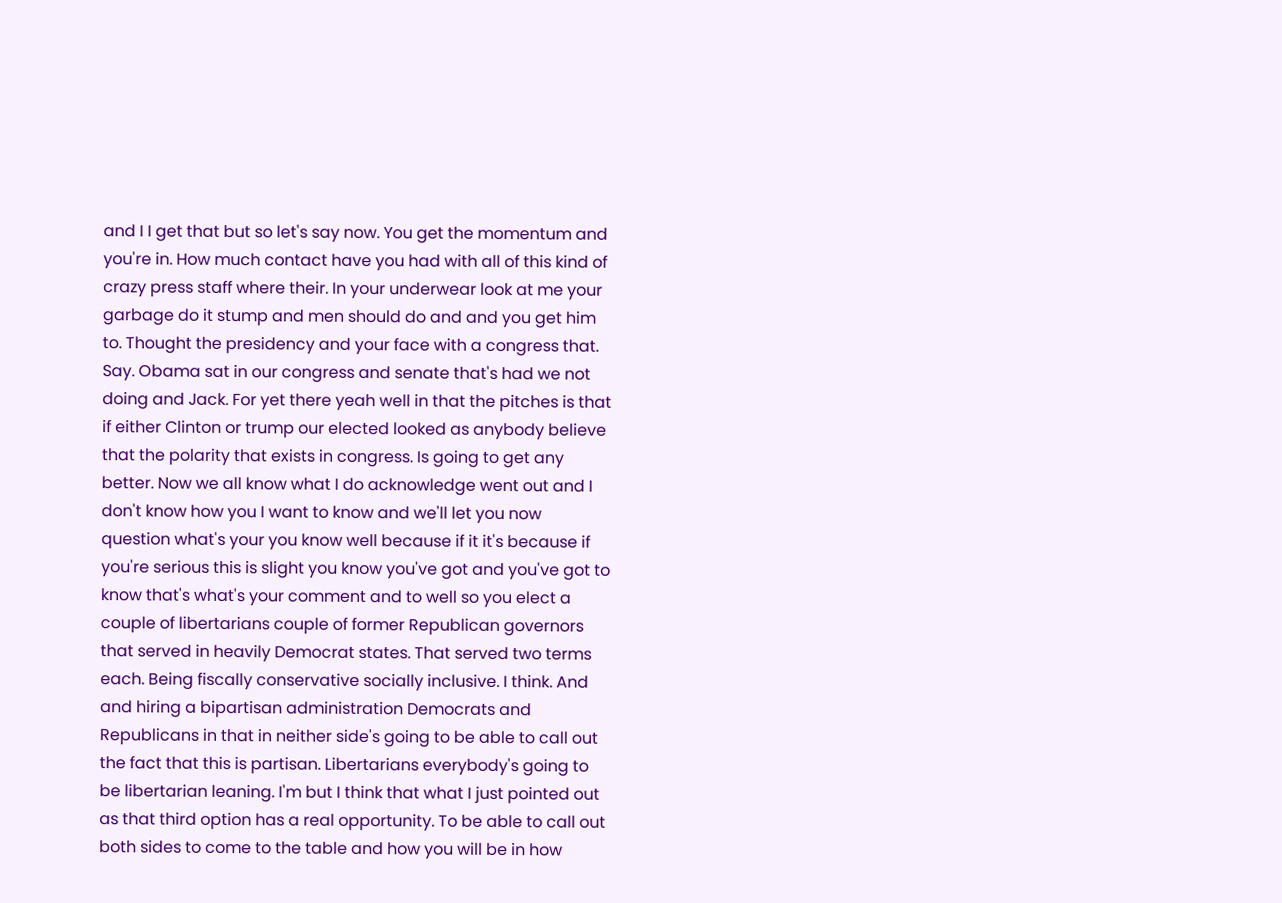and I I get that but so let's say now. You get the momentum and you're in. How much contact have you had with all of this kind of crazy press staff where their. In your underwear look at me your garbage do it stump and men should do and and you get him to. Thought the presidency and your face with a congress that. Say. Obama sat in our congress and senate that's had we not doing and Jack. For yet there yeah well in that the pitches is that if either Clinton or trump our elected looked as anybody believe that the polarity that exists in congress. Is going to get any better. Now we all know what I do acknowledge went out and I don't know how you I want to know and we'll let you now question what's your you know well because if it it's because if you're serious this is slight you know you've got and you've got to know that's what's your comment and to well so you elect a couple of libertarians couple of former Republican governors that served in heavily Democrat states. That served two terms each. Being fiscally conservative socially inclusive. I think. And and hiring a bipartisan administration Democrats and Republicans in that in neither side's going to be able to call out the fact that this is partisan. Libertarians everybody's going to be libertarian leaning. I'm but I think that what I just pointed out as that third option has a real opportunity. To be able to call out both sides to come to the table and how you will be in how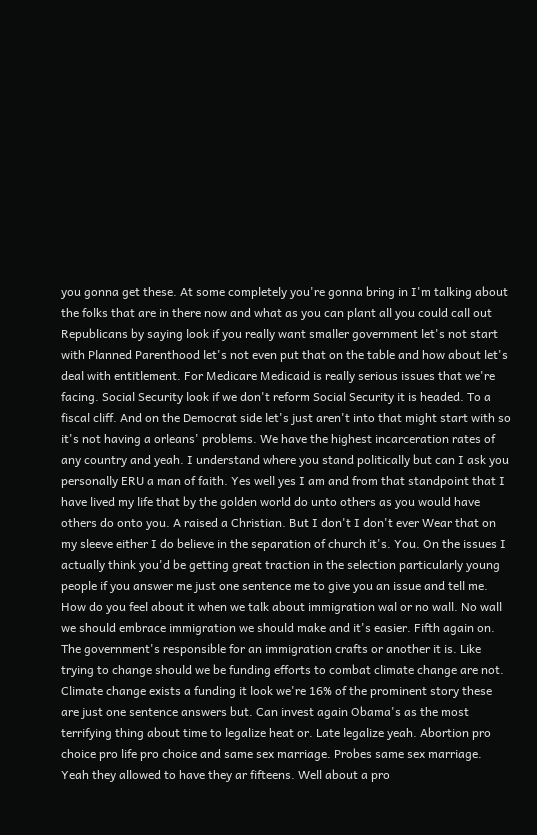you gonna get these. At some completely you're gonna bring in I'm talking about the folks that are in there now and what as you can plant all you could call out Republicans by saying look if you really want smaller government let's not start with Planned Parenthood let's not even put that on the table and how about let's deal with entitlement. For Medicare Medicaid is really serious issues that we're facing. Social Security look if we don't reform Social Security it is headed. To a fiscal cliff. And on the Democrat side let's just aren't into that might start with so it's not having a orleans' problems. We have the highest incarceration rates of any country and yeah. I understand where you stand politically but can I ask you personally ERU a man of faith. Yes well yes I am and from that standpoint that I have lived my life that by the golden world do unto others as you would have others do onto you. A raised a Christian. But I don't I don't ever Wear that on my sleeve either I do believe in the separation of church it's. You. On the issues I actually think you'd be getting great traction in the selection particularly young people if you answer me just one sentence me to give you an issue and tell me. How do you feel about it when we talk about immigration wal or no wall. No wall we should embrace immigration we should make and it's easier. Fifth again on. The government's responsible for an immigration crafts or another it is. Like trying to change should we be funding efforts to combat climate change are not. Climate change exists a funding it look we're 16% of the prominent story these are just one sentence answers but. Can invest again Obama's as the most terrifying thing about time to legalize heat or. Late legalize yeah. Abortion pro choice pro life pro choice and same sex marriage. Probes same sex marriage. Yeah they allowed to have they ar fifteens. Well about a pro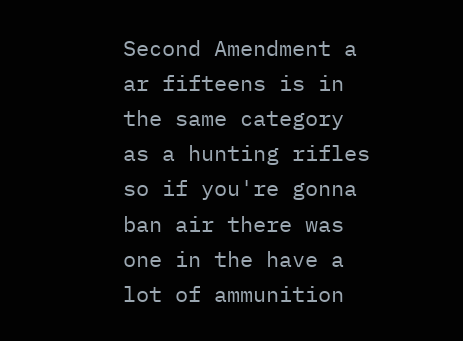Second Amendment a ar fifteens is in the same category as a hunting rifles so if you're gonna ban air there was one in the have a lot of ammunition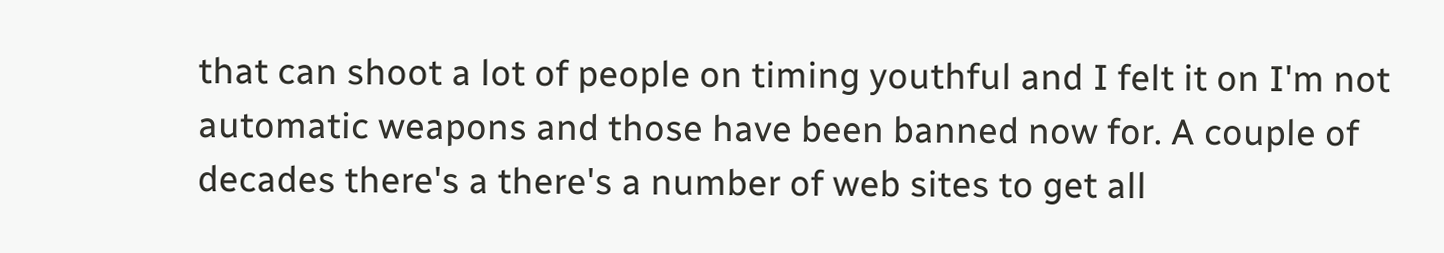that can shoot a lot of people on timing youthful and I felt it on I'm not automatic weapons and those have been banned now for. A couple of decades there's a there's a number of web sites to get all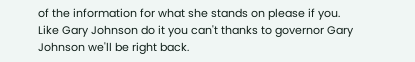of the information for what she stands on please if you. Like Gary Johnson do it you can't thanks to governor Gary Johnson we'll be right back.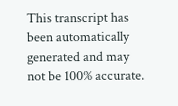This transcript has been automatically generated and may not be 100% accurate.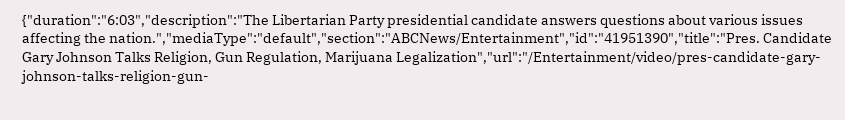{"duration":"6:03","description":"The Libertarian Party presidential candidate answers questions about various issues affecting the nation.","mediaType":"default","section":"ABCNews/Entertainment","id":"41951390","title":"Pres. Candidate Gary Johnson Talks Religion, Gun Regulation, Marijuana Legalization","url":"/Entertainment/video/pres-candidate-gary-johnson-talks-religion-gun-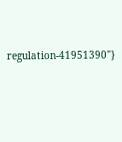regulation-41951390"}